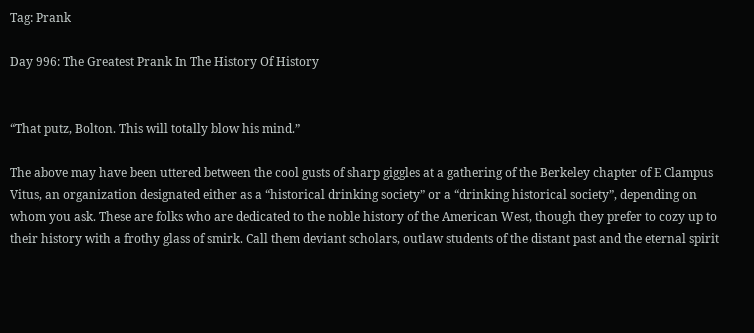Tag: Prank

Day 996: The Greatest Prank In The History Of History


“That putz, Bolton. This will totally blow his mind.”

The above may have been uttered between the cool gusts of sharp giggles at a gathering of the Berkeley chapter of E Clampus Vitus, an organization designated either as a “historical drinking society” or a “drinking historical society”, depending on whom you ask. These are folks who are dedicated to the noble history of the American West, though they prefer to cozy up to their history with a frothy glass of smirk. Call them deviant scholars, outlaw students of the distant past and the eternal spirit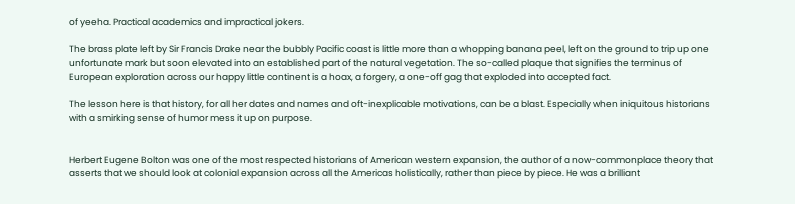of yeeha. Practical academics and impractical jokers.

The brass plate left by Sir Francis Drake near the bubbly Pacific coast is little more than a whopping banana peel, left on the ground to trip up one unfortunate mark but soon elevated into an established part of the natural vegetation. The so-called plaque that signifies the terminus of European exploration across our happy little continent is a hoax, a forgery, a one-off gag that exploded into accepted fact.

The lesson here is that history, for all her dates and names and oft-inexplicable motivations, can be a blast. Especially when iniquitous historians with a smirking sense of humor mess it up on purpose.


Herbert Eugene Bolton was one of the most respected historians of American western expansion, the author of a now-commonplace theory that asserts that we should look at colonial expansion across all the Americas holistically, rather than piece by piece. He was a brilliant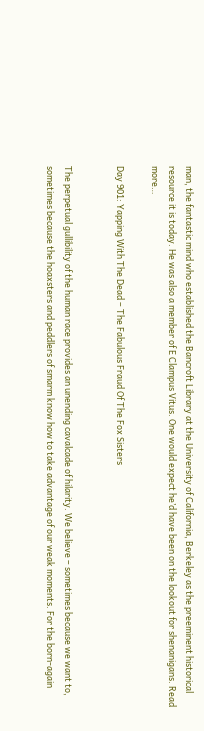man, the fantastic mind who established the Bancroft Library at the University of California, Berkeley as the preeminent historical resource it is today. He was also a member of E Clampus Vitus. One would expect he’d have been on the lookout for shenanigans. Read more…

Day 901: Yapping With The Dead – The Fabulous Fraud Of The Fox Sisters


The perpetual gullibility of the human race provides an unending cavalcade of hilarity. We believe – sometimes because we want to, sometimes because the hoaxsters and peddlers of smarm know how to take advantage of our weak moments. For the born-again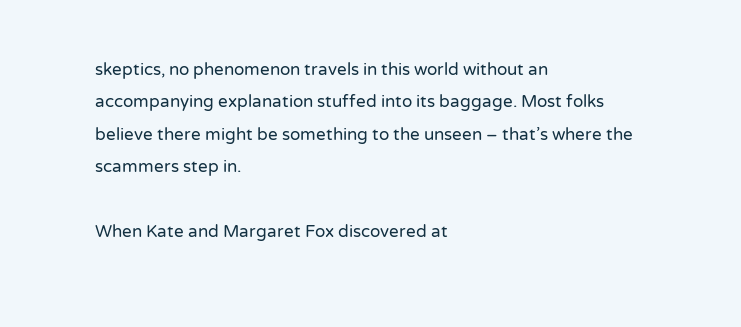skeptics, no phenomenon travels in this world without an accompanying explanation stuffed into its baggage. Most folks believe there might be something to the unseen – that’s where the scammers step in.

When Kate and Margaret Fox discovered at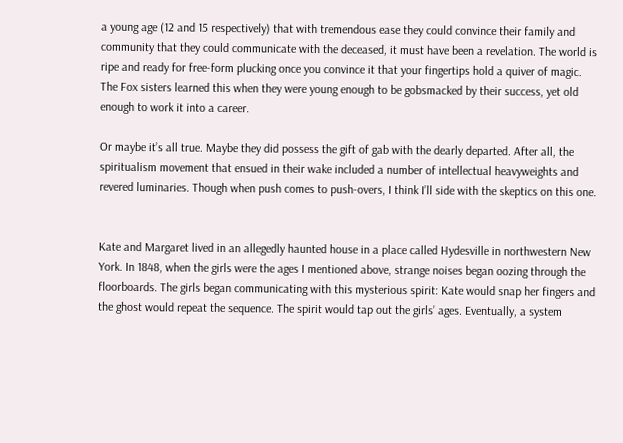a young age (12 and 15 respectively) that with tremendous ease they could convince their family and community that they could communicate with the deceased, it must have been a revelation. The world is ripe and ready for free-form plucking once you convince it that your fingertips hold a quiver of magic. The Fox sisters learned this when they were young enough to be gobsmacked by their success, yet old enough to work it into a career.

Or maybe it’s all true. Maybe they did possess the gift of gab with the dearly departed. After all, the spiritualism movement that ensued in their wake included a number of intellectual heavyweights and revered luminaries. Though when push comes to push-overs, I think I’ll side with the skeptics on this one.


Kate and Margaret lived in an allegedly haunted house in a place called Hydesville in northwestern New York. In 1848, when the girls were the ages I mentioned above, strange noises began oozing through the floorboards. The girls began communicating with this mysterious spirit: Kate would snap her fingers and the ghost would repeat the sequence. The spirit would tap out the girls’ ages. Eventually, a system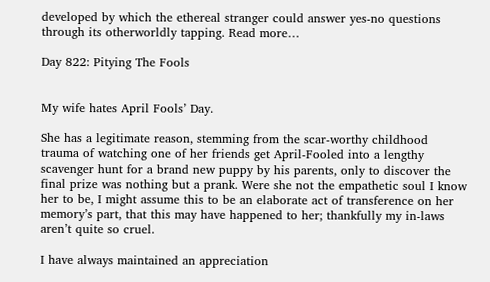developed by which the ethereal stranger could answer yes-no questions through its otherworldly tapping. Read more…

Day 822: Pitying The Fools


My wife hates April Fools’ Day.

She has a legitimate reason, stemming from the scar-worthy childhood trauma of watching one of her friends get April-Fooled into a lengthy scavenger hunt for a brand new puppy by his parents, only to discover the final prize was nothing but a prank. Were she not the empathetic soul I know her to be, I might assume this to be an elaborate act of transference on her memory’s part, that this may have happened to her; thankfully my in-laws aren’t quite so cruel.

I have always maintained an appreciation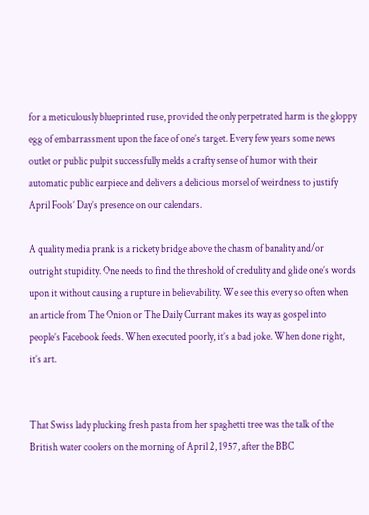for a meticulously blueprinted ruse, provided the only perpetrated harm is the gloppy egg of embarrassment upon the face of one’s target. Every few years some news outlet or public pulpit successfully melds a crafty sense of humor with their automatic public earpiece and delivers a delicious morsel of weirdness to justify April Fools’ Day’s presence on our calendars.

A quality media prank is a rickety bridge above the chasm of banality and/or outright stupidity. One needs to find the threshold of credulity and glide one’s words upon it without causing a rupture in believability. We see this every so often when an article from The Onion or The Daily Currant makes its way as gospel into people’s Facebook feeds. When executed poorly, it’s a bad joke. When done right, it’s art.


That Swiss lady plucking fresh pasta from her spaghetti tree was the talk of the British water coolers on the morning of April 2, 1957, after the BBC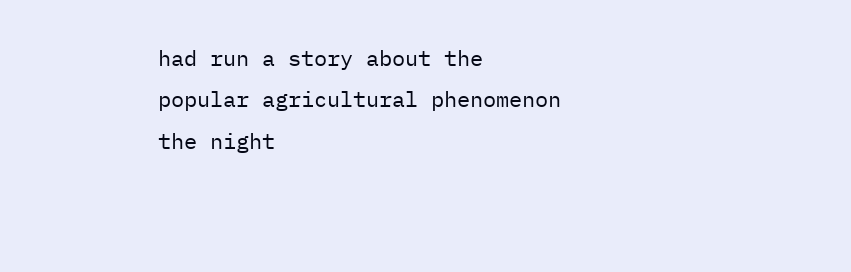had run a story about the popular agricultural phenomenon the night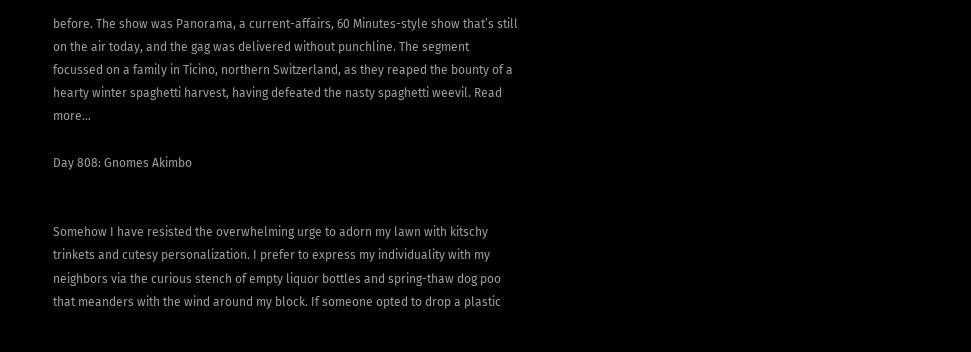before. The show was Panorama, a current-affairs, 60 Minutes-style show that’s still on the air today, and the gag was delivered without punchline. The segment focussed on a family in Ticino, northern Switzerland, as they reaped the bounty of a hearty winter spaghetti harvest, having defeated the nasty spaghetti weevil. Read more…

Day 808: Gnomes Akimbo


Somehow I have resisted the overwhelming urge to adorn my lawn with kitschy trinkets and cutesy personalization. I prefer to express my individuality with my neighbors via the curious stench of empty liquor bottles and spring-thaw dog poo that meanders with the wind around my block. If someone opted to drop a plastic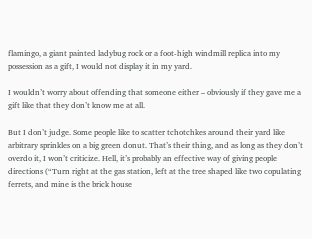flamingo, a giant painted ladybug rock or a foot-high windmill replica into my possession as a gift, I would not display it in my yard.

I wouldn’t worry about offending that someone either – obviously if they gave me a gift like that they don’t know me at all.

But I don’t judge. Some people like to scatter tchotchkes around their yard like arbitrary sprinkles on a big green donut. That’s their thing, and as long as they don’t overdo it, I won’t criticize. Hell, it’s probably an effective way of giving people directions (“Turn right at the gas station, left at the tree shaped like two copulating ferrets, and mine is the brick house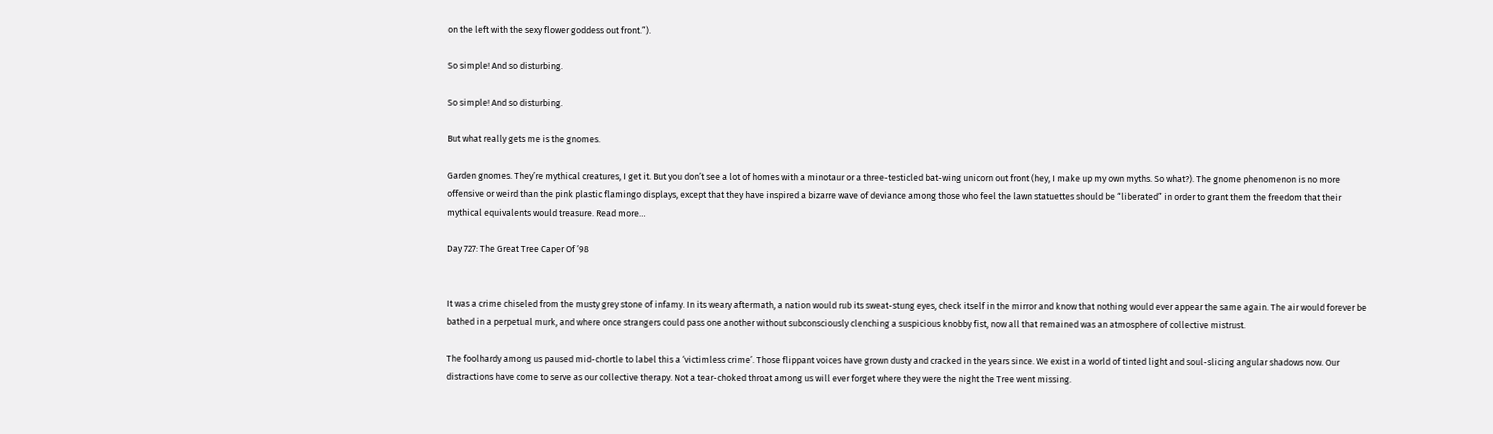on the left with the sexy flower goddess out front.”).

So simple! And so disturbing.

So simple! And so disturbing.

But what really gets me is the gnomes.

Garden gnomes. They’re mythical creatures, I get it. But you don’t see a lot of homes with a minotaur or a three-testicled bat-wing unicorn out front (hey, I make up my own myths. So what?). The gnome phenomenon is no more offensive or weird than the pink plastic flamingo displays, except that they have inspired a bizarre wave of deviance among those who feel the lawn statuettes should be “liberated” in order to grant them the freedom that their mythical equivalents would treasure. Read more…

Day 727: The Great Tree Caper Of ’98


It was a crime chiseled from the musty grey stone of infamy. In its weary aftermath, a nation would rub its sweat-stung eyes, check itself in the mirror and know that nothing would ever appear the same again. The air would forever be bathed in a perpetual murk, and where once strangers could pass one another without subconsciously clenching a suspicious knobby fist, now all that remained was an atmosphere of collective mistrust.

The foolhardy among us paused mid-chortle to label this a ‘victimless crime’. Those flippant voices have grown dusty and cracked in the years since. We exist in a world of tinted light and soul-slicing angular shadows now. Our distractions have come to serve as our collective therapy. Not a tear-choked throat among us will ever forget where they were the night the Tree went missing.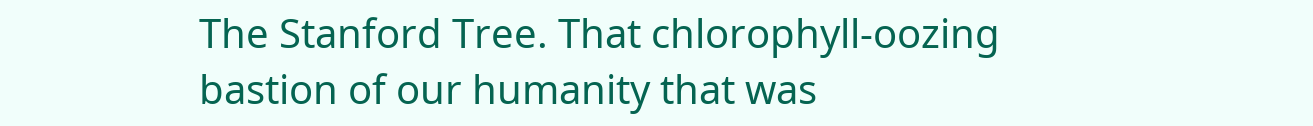The Stanford Tree. That chlorophyll-oozing bastion of our humanity that was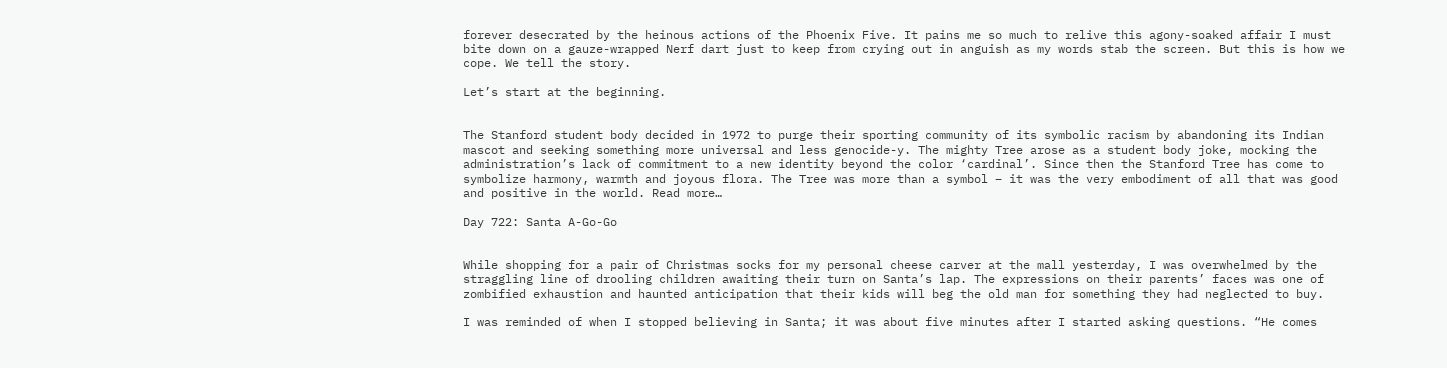forever desecrated by the heinous actions of the Phoenix Five. It pains me so much to relive this agony-soaked affair I must bite down on a gauze-wrapped Nerf dart just to keep from crying out in anguish as my words stab the screen. But this is how we cope. We tell the story.

Let’s start at the beginning.


The Stanford student body decided in 1972 to purge their sporting community of its symbolic racism by abandoning its Indian mascot and seeking something more universal and less genocide-y. The mighty Tree arose as a student body joke, mocking the administration’s lack of commitment to a new identity beyond the color ‘cardinal’. Since then the Stanford Tree has come to symbolize harmony, warmth and joyous flora. The Tree was more than a symbol – it was the very embodiment of all that was good and positive in the world. Read more…

Day 722: Santa A-Go-Go


While shopping for a pair of Christmas socks for my personal cheese carver at the mall yesterday, I was overwhelmed by the straggling line of drooling children awaiting their turn on Santa’s lap. The expressions on their parents’ faces was one of zombified exhaustion and haunted anticipation that their kids will beg the old man for something they had neglected to buy.

I was reminded of when I stopped believing in Santa; it was about five minutes after I started asking questions. “He comes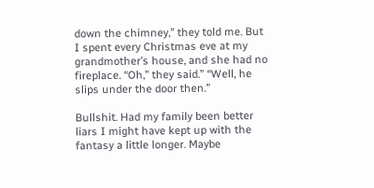down the chimney,” they told me. But I spent every Christmas eve at my grandmother’s house, and she had no fireplace. “Oh,” they said.” “Well, he slips under the door then.”

Bullshit. Had my family been better liars I might have kept up with the fantasy a little longer. Maybe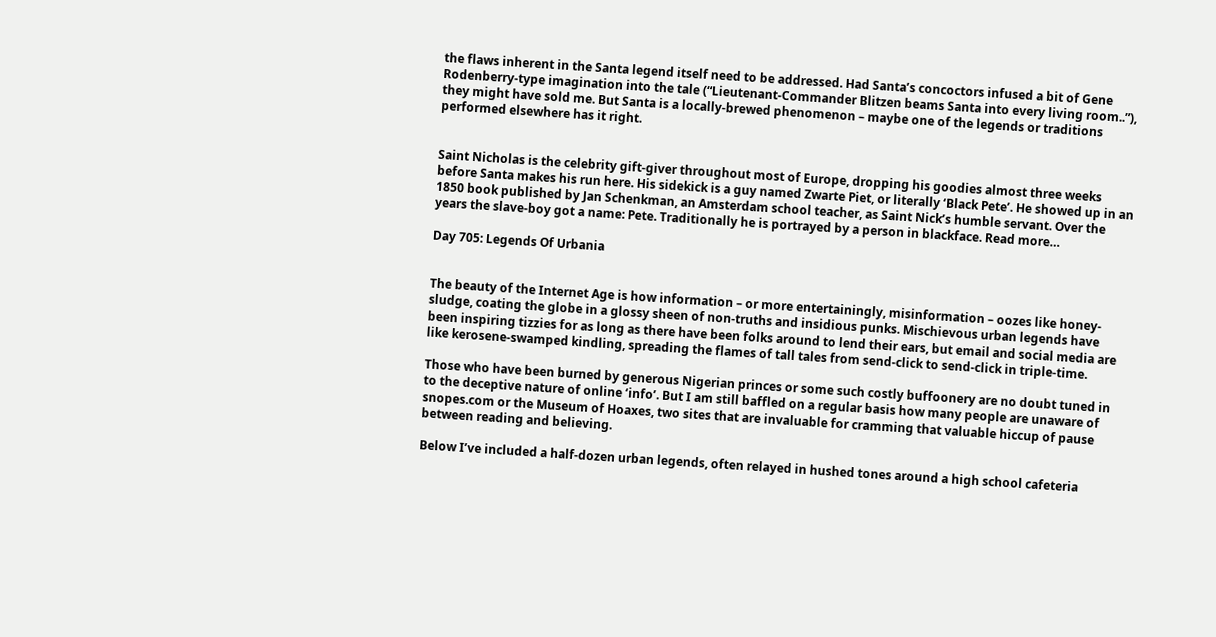the flaws inherent in the Santa legend itself need to be addressed. Had Santa’s concoctors infused a bit of Gene Rodenberry-type imagination into the tale (“Lieutenant-Commander Blitzen beams Santa into every living room..”), they might have sold me. But Santa is a locally-brewed phenomenon – maybe one of the legends or traditions performed elsewhere has it right.


Saint Nicholas is the celebrity gift-giver throughout most of Europe, dropping his goodies almost three weeks before Santa makes his run here. His sidekick is a guy named Zwarte Piet, or literally ‘Black Pete’. He showed up in an 1850 book published by Jan Schenkman, an Amsterdam school teacher, as Saint Nick’s humble servant. Over the years the slave-boy got a name: Pete. Traditionally he is portrayed by a person in blackface. Read more…

Day 705: Legends Of Urbania


The beauty of the Internet Age is how information – or more entertainingly, misinformation – oozes like honey-sludge, coating the globe in a glossy sheen of non-truths and insidious punks. Mischievous urban legends have been inspiring tizzies for as long as there have been folks around to lend their ears, but email and social media are like kerosene-swamped kindling, spreading the flames of tall tales from send-click to send-click in triple-time.

Those who have been burned by generous Nigerian princes or some such costly buffoonery are no doubt tuned in to the deceptive nature of online ‘info’. But I am still baffled on a regular basis how many people are unaware of snopes.com or the Museum of Hoaxes, two sites that are invaluable for cramming that valuable hiccup of pause between reading and believing.

Below I’ve included a half-dozen urban legends, often relayed in hushed tones around a high school cafeteria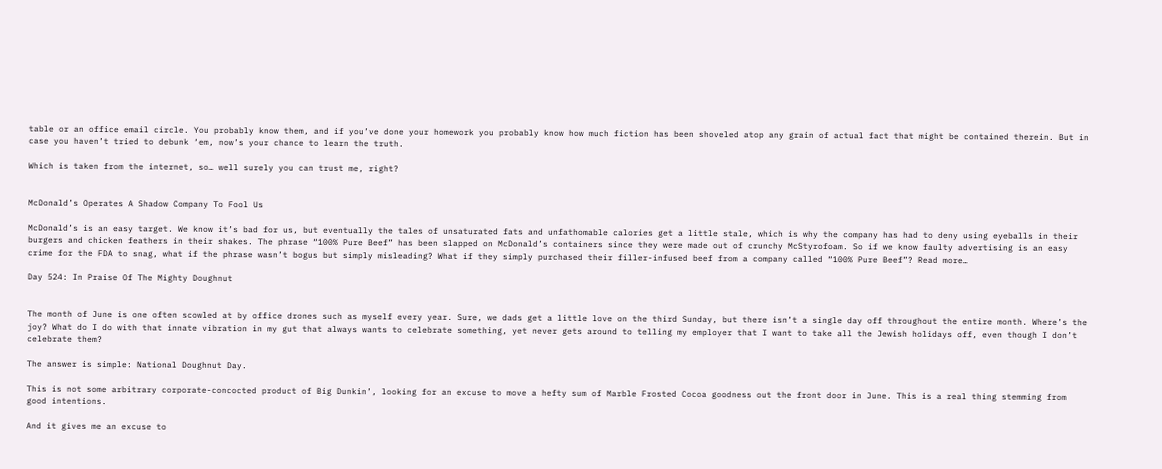table or an office email circle. You probably know them, and if you’ve done your homework you probably know how much fiction has been shoveled atop any grain of actual fact that might be contained therein. But in case you haven’t tried to debunk ‘em, now’s your chance to learn the truth.

Which is taken from the internet, so… well surely you can trust me, right?


McDonald’s Operates A Shadow Company To Fool Us

McDonald’s is an easy target. We know it’s bad for us, but eventually the tales of unsaturated fats and unfathomable calories get a little stale, which is why the company has had to deny using eyeballs in their burgers and chicken feathers in their shakes. The phrase “100% Pure Beef” has been slapped on McDonald’s containers since they were made out of crunchy McStyrofoam. So if we know faulty advertising is an easy crime for the FDA to snag, what if the phrase wasn’t bogus but simply misleading? What if they simply purchased their filler-infused beef from a company called “100% Pure Beef”? Read more…

Day 524: In Praise Of The Mighty Doughnut


The month of June is one often scowled at by office drones such as myself every year. Sure, we dads get a little love on the third Sunday, but there isn’t a single day off throughout the entire month. Where’s the joy? What do I do with that innate vibration in my gut that always wants to celebrate something, yet never gets around to telling my employer that I want to take all the Jewish holidays off, even though I don’t celebrate them?

The answer is simple: National Doughnut Day.

This is not some arbitrary corporate-concocted product of Big Dunkin’, looking for an excuse to move a hefty sum of Marble Frosted Cocoa goodness out the front door in June. This is a real thing stemming from good intentions.

And it gives me an excuse to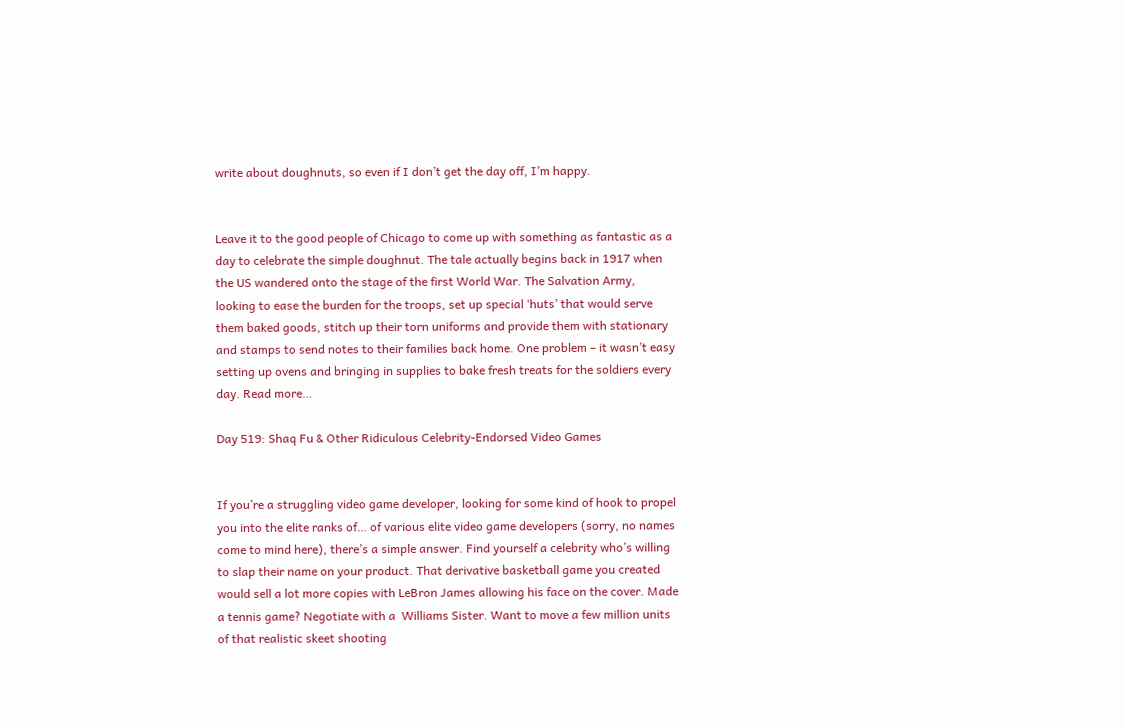write about doughnuts, so even if I don’t get the day off, I’m happy.


Leave it to the good people of Chicago to come up with something as fantastic as a day to celebrate the simple doughnut. The tale actually begins back in 1917 when the US wandered onto the stage of the first World War. The Salvation Army, looking to ease the burden for the troops, set up special ‘huts’ that would serve them baked goods, stitch up their torn uniforms and provide them with stationary and stamps to send notes to their families back home. One problem – it wasn’t easy setting up ovens and bringing in supplies to bake fresh treats for the soldiers every day. Read more…

Day 519: Shaq Fu & Other Ridiculous Celebrity-Endorsed Video Games


If you’re a struggling video game developer, looking for some kind of hook to propel you into the elite ranks of… of various elite video game developers (sorry, no names come to mind here), there’s a simple answer. Find yourself a celebrity who’s willing to slap their name on your product. That derivative basketball game you created would sell a lot more copies with LeBron James allowing his face on the cover. Made a tennis game? Negotiate with a  Williams Sister. Want to move a few million units of that realistic skeet shooting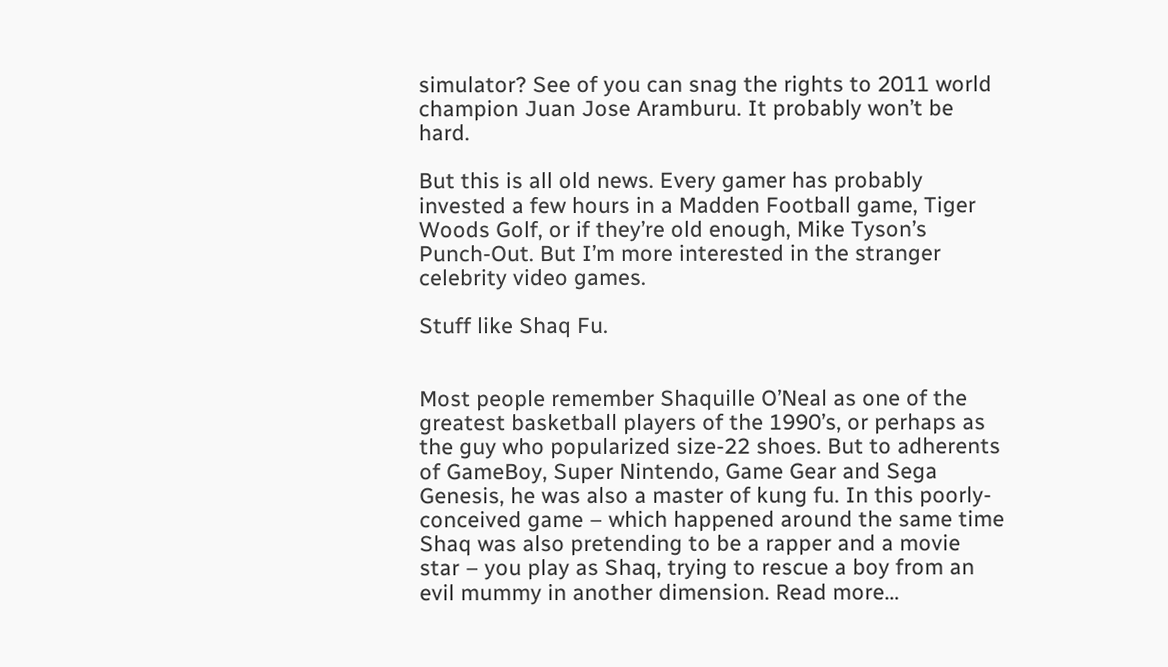simulator? See of you can snag the rights to 2011 world champion Juan Jose Aramburu. It probably won’t be hard.

But this is all old news. Every gamer has probably invested a few hours in a Madden Football game, Tiger Woods Golf, or if they’re old enough, Mike Tyson’s Punch-Out. But I’m more interested in the stranger celebrity video games.

Stuff like Shaq Fu.


Most people remember Shaquille O’Neal as one of the greatest basketball players of the 1990’s, or perhaps as the guy who popularized size-22 shoes. But to adherents of GameBoy, Super Nintendo, Game Gear and Sega Genesis, he was also a master of kung fu. In this poorly-conceived game – which happened around the same time Shaq was also pretending to be a rapper and a movie star – you play as Shaq, trying to rescue a boy from an evil mummy in another dimension. Read more…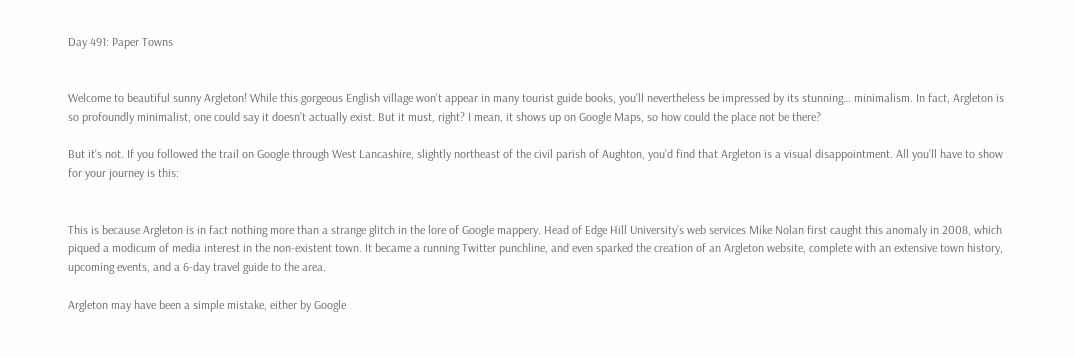Day 491: Paper Towns


Welcome to beautiful sunny Argleton! While this gorgeous English village won’t appear in many tourist guide books, you’ll nevertheless be impressed by its stunning… minimalism. In fact, Argleton is so profoundly minimalist, one could say it doesn’t actually exist. But it must, right? I mean, it shows up on Google Maps, so how could the place not be there?

But it’s not. If you followed the trail on Google through West Lancashire, slightly northeast of the civil parish of Aughton, you’d find that Argleton is a visual disappointment. All you’ll have to show for your journey is this:


This is because Argleton is in fact nothing more than a strange glitch in the lore of Google mappery. Head of Edge Hill University’s web services Mike Nolan first caught this anomaly in 2008, which piqued a modicum of media interest in the non-existent town. It became a running Twitter punchline, and even sparked the creation of an Argleton website, complete with an extensive town history, upcoming events, and a 6-day travel guide to the area.

Argleton may have been a simple mistake, either by Google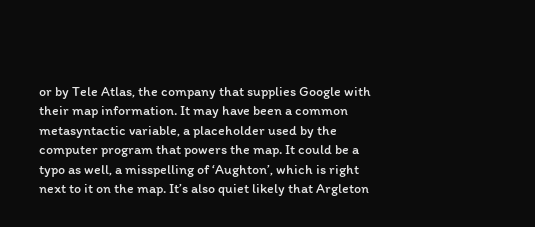or by Tele Atlas, the company that supplies Google with their map information. It may have been a common metasyntactic variable, a placeholder used by the computer program that powers the map. It could be a typo as well, a misspelling of ‘Aughton’, which is right next to it on the map. It’s also quiet likely that Argleton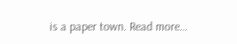is a paper town. Read more…